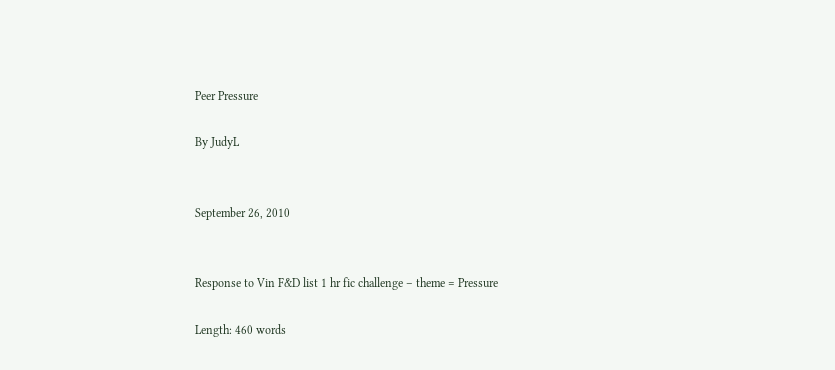Peer Pressure

By JudyL


September 26, 2010


Response to Vin F&D list 1 hr fic challenge – theme = Pressure

Length: 460 words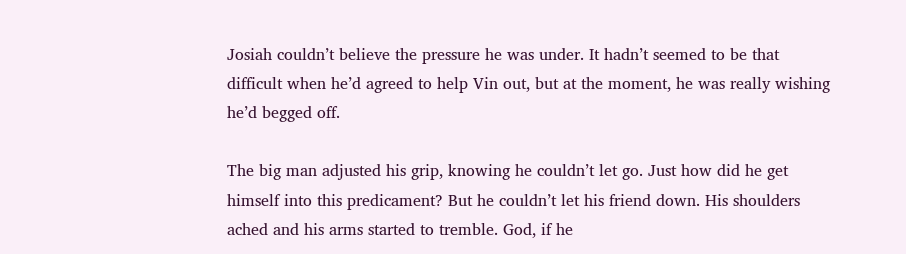Josiah couldn’t believe the pressure he was under. It hadn’t seemed to be that difficult when he’d agreed to help Vin out, but at the moment, he was really wishing he’d begged off.

The big man adjusted his grip, knowing he couldn’t let go. Just how did he get himself into this predicament? But he couldn’t let his friend down. His shoulders ached and his arms started to tremble. God, if he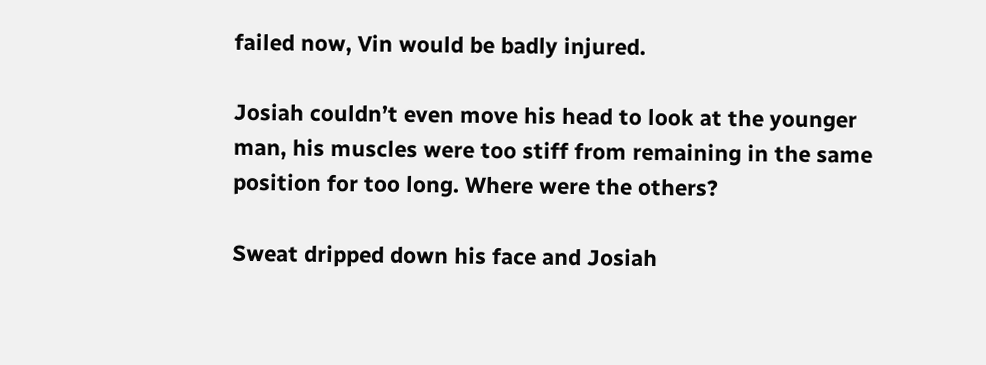failed now, Vin would be badly injured.

Josiah couldn’t even move his head to look at the younger man, his muscles were too stiff from remaining in the same position for too long. Where were the others?

Sweat dripped down his face and Josiah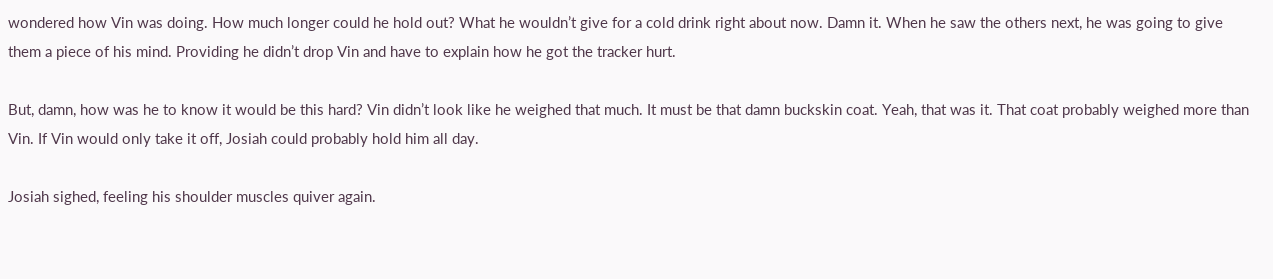wondered how Vin was doing. How much longer could he hold out? What he wouldn’t give for a cold drink right about now. Damn it. When he saw the others next, he was going to give them a piece of his mind. Providing he didn’t drop Vin and have to explain how he got the tracker hurt.

But, damn, how was he to know it would be this hard? Vin didn’t look like he weighed that much. It must be that damn buckskin coat. Yeah, that was it. That coat probably weighed more than Vin. If Vin would only take it off, Josiah could probably hold him all day.

Josiah sighed, feeling his shoulder muscles quiver again.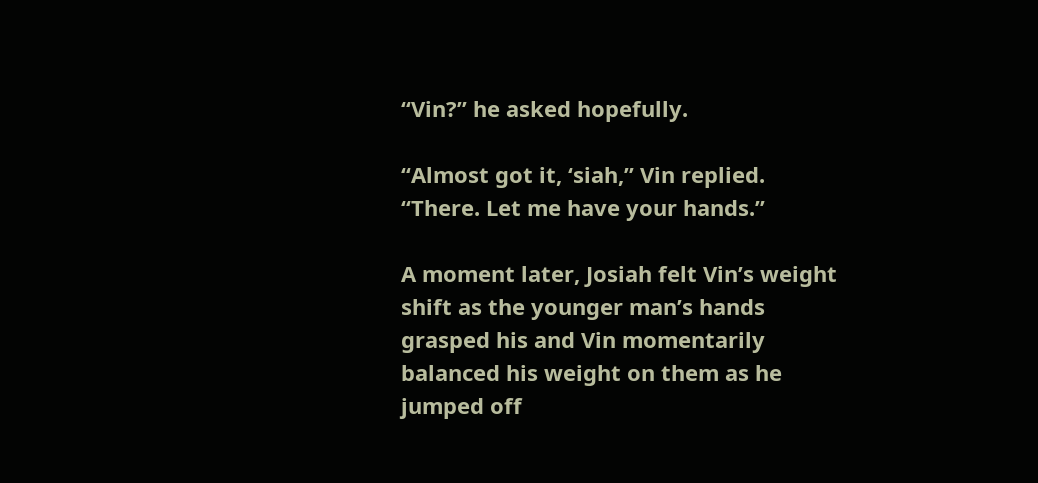“Vin?” he asked hopefully.

“Almost got it, ‘siah,” Vin replied. “There. Let me have your hands.”

A moment later, Josiah felt Vin’s weight shift as the younger man’s hands grasped his and Vin momentarily balanced his weight on them as he jumped off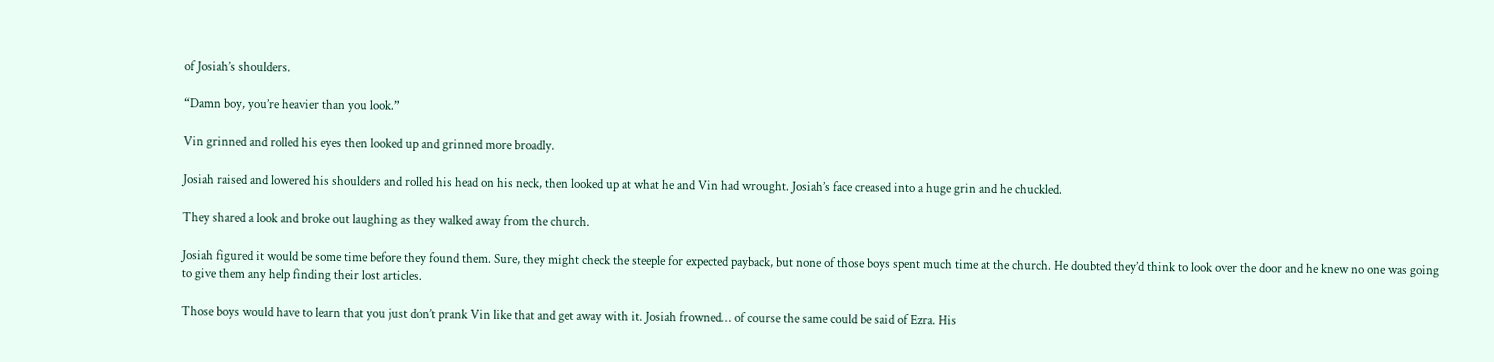of Josiah’s shoulders.

“Damn boy, you’re heavier than you look.”

Vin grinned and rolled his eyes then looked up and grinned more broadly.

Josiah raised and lowered his shoulders and rolled his head on his neck, then looked up at what he and Vin had wrought. Josiah’s face creased into a huge grin and he chuckled.

They shared a look and broke out laughing as they walked away from the church.

Josiah figured it would be some time before they found them. Sure, they might check the steeple for expected payback, but none of those boys spent much time at the church. He doubted they’d think to look over the door and he knew no one was going to give them any help finding their lost articles.

Those boys would have to learn that you just don’t prank Vin like that and get away with it. Josiah frowned… of course the same could be said of Ezra. His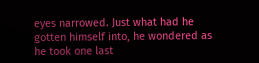eyes narrowed. Just what had he gotten himself into, he wondered as he took one last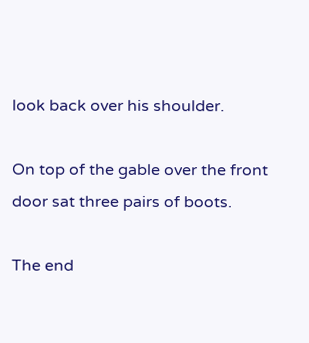look back over his shoulder.

On top of the gable over the front door sat three pairs of boots.

The end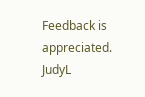Feedback is appreciated. JudyL